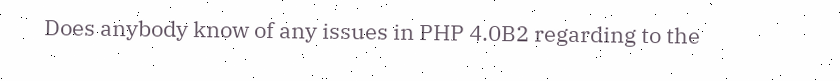Does anybody know of any issues in PHP 4.0B2 regarding to the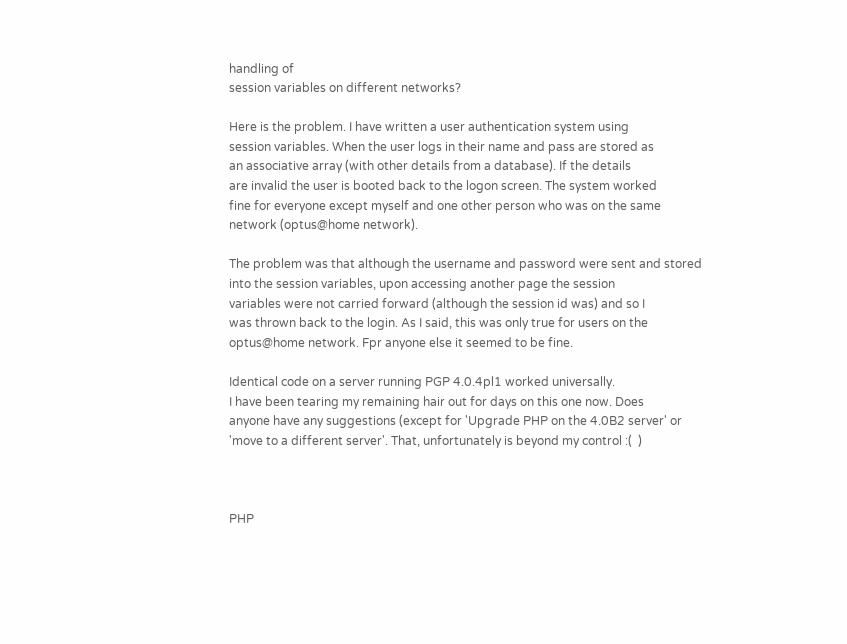handling of
session variables on different networks?

Here is the problem. I have written a user authentication system using
session variables. When the user logs in their name and pass are stored as
an associative array (with other details from a database). If the details
are invalid the user is booted back to the logon screen. The system worked
fine for everyone except myself and one other person who was on the same
network (optus@home network).

The problem was that although the username and password were sent and stored
into the session variables, upon accessing another page the session
variables were not carried forward (although the session id was) and so I
was thrown back to the login. As I said, this was only true for users on the
optus@home network. Fpr anyone else it seemed to be fine.

Identical code on a server running PGP 4.0.4pl1 worked universally.
I have been tearing my remaining hair out for days on this one now. Does
anyone have any suggestions (except for 'Upgrade PHP on the 4.0B2 server' or
'move to a different server'. That, unfortunately is beyond my control :(  )



PHP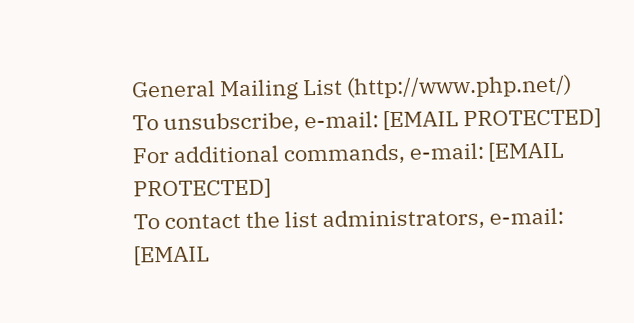General Mailing List (http://www.php.net/)
To unsubscribe, e-mail: [EMAIL PROTECTED]
For additional commands, e-mail: [EMAIL PROTECTED]
To contact the list administrators, e-mail: [EMAIL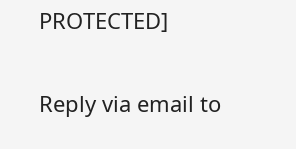PROTECTED]

Reply via email to